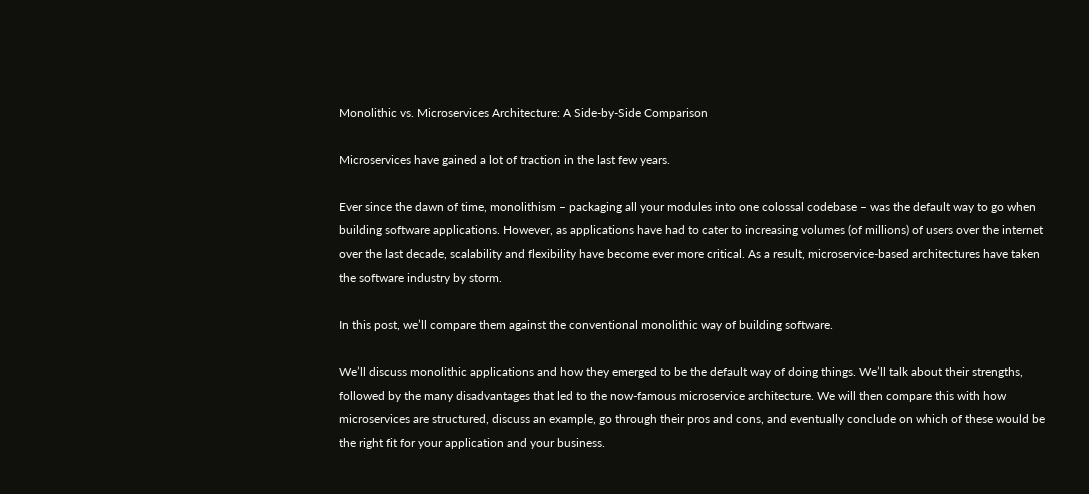Monolithic vs. Microservices Architecture: A Side-by-Side Comparison

Microservices have gained a lot of traction in the last few years.

Ever since the dawn of time, monolithism – packaging all your modules into one colossal codebase – was the default way to go when building software applications. However, as applications have had to cater to increasing volumes (of millions) of users over the internet over the last decade, scalability and flexibility have become ever more critical. As a result, microservice-based architectures have taken the software industry by storm.

In this post, we’ll compare them against the conventional monolithic way of building software.

We’ll discuss monolithic applications and how they emerged to be the default way of doing things. We’ll talk about their strengths, followed by the many disadvantages that led to the now-famous microservice architecture. We will then compare this with how microservices are structured, discuss an example, go through their pros and cons, and eventually conclude on which of these would be the right fit for your application and your business.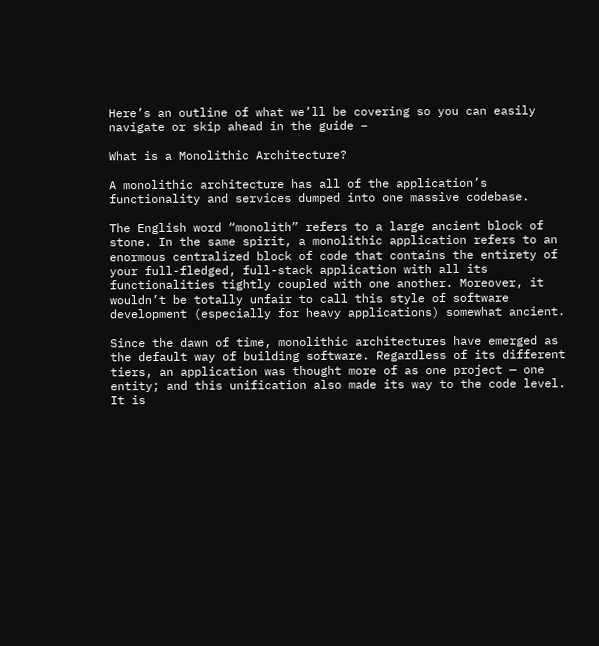Here’s an outline of what we’ll be covering so you can easily navigate or skip ahead in the guide –

What is a Monolithic Architecture?

A monolithic architecture has all of the application’s functionality and services dumped into one massive codebase.

The English word “monolith” refers to a large ancient block of stone. In the same spirit, a monolithic application refers to an enormous centralized block of code that contains the entirety of your full-fledged, full-stack application with all its functionalities tightly coupled with one another. Moreover, it wouldn’t be totally unfair to call this style of software development (especially for heavy applications) somewhat ancient.

Since the dawn of time, monolithic architectures have emerged as the default way of building software. Regardless of its different tiers, an application was thought more of as one project — one entity; and this unification also made its way to the code level. It is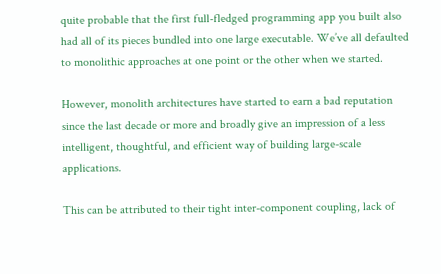quite probable that the first full-fledged programming app you built also had all of its pieces bundled into one large executable. We’ve all defaulted to monolithic approaches at one point or the other when we started.

However, monolith architectures have started to earn a bad reputation since the last decade or more and broadly give an impression of a less intelligent, thoughtful, and efficient way of building large-scale applications.

This can be attributed to their tight inter-component coupling, lack of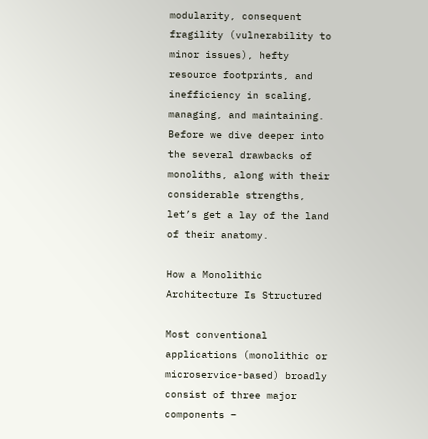modularity, consequent fragility (vulnerability to minor issues), hefty resource footprints, and inefficiency in scaling, managing, and maintaining. Before we dive deeper into the several drawbacks of monoliths, along with their considerable strengths, let’s get a lay of the land of their anatomy.

How a Monolithic Architecture Is Structured

Most conventional applications (monolithic or microservice-based) broadly consist of three major components –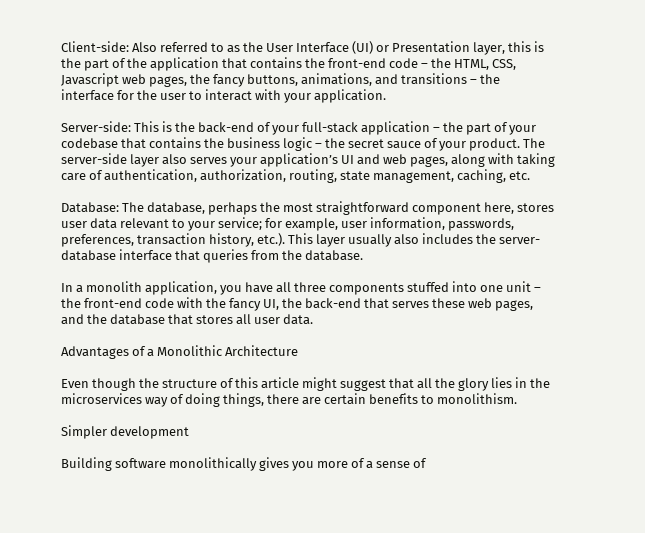Client-side: Also referred to as the User Interface (UI) or Presentation layer, this is the part of the application that contains the front-end code – the HTML, CSS, Javascript web pages, the fancy buttons, animations, and transitions – the interface for the user to interact with your application.

Server-side: This is the back-end of your full-stack application – the part of your codebase that contains the business logic – the secret sauce of your product. The server-side layer also serves your application’s UI and web pages, along with taking care of authentication, authorization, routing, state management, caching, etc.

Database: The database, perhaps the most straightforward component here, stores user data relevant to your service; for example, user information, passwords, preferences, transaction history, etc.). This layer usually also includes the server-database interface that queries from the database.

In a monolith application, you have all three components stuffed into one unit – the front-end code with the fancy UI, the back-end that serves these web pages, and the database that stores all user data.

Advantages of a Monolithic Architecture

Even though the structure of this article might suggest that all the glory lies in the microservices way of doing things, there are certain benefits to monolithism.

Simpler development

Building software monolithically gives you more of a sense of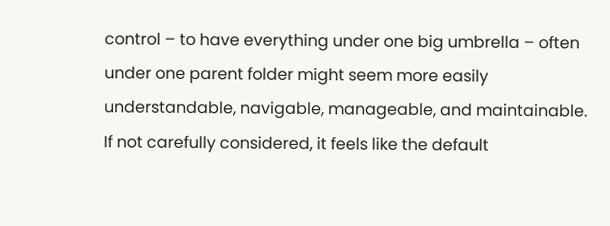control – to have everything under one big umbrella – often under one parent folder might seem more easily understandable, navigable, manageable, and maintainable. If not carefully considered, it feels like the default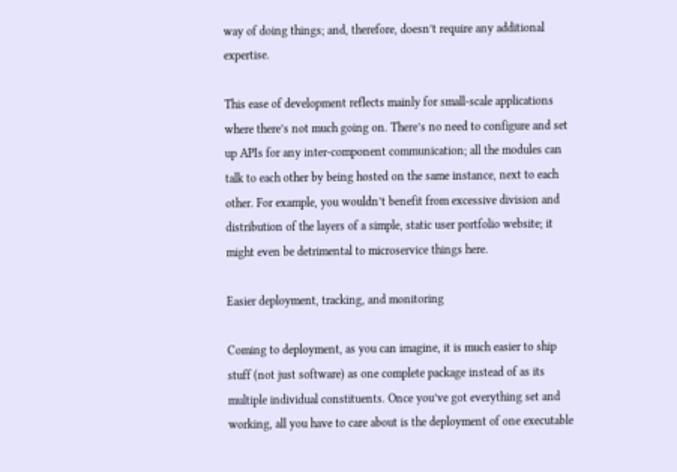way of doing things; and, therefore, doesn’t require any additional expertise.

This ease of development reflects mainly for small-scale applications where there’s not much going on. There’s no need to configure and set up APIs for any inter-component communication; all the modules can talk to each other by being hosted on the same instance, next to each other. For example, you wouldn’t benefit from excessive division and distribution of the layers of a simple, static user portfolio website; it might even be detrimental to microservice things here.

Easier deployment, tracking, and monitoring

Coming to deployment, as you can imagine, it is much easier to ship stuff (not just software) as one complete package instead of as its multiple individual constituents. Once you’ve got everything set and working, all you have to care about is the deployment of one executable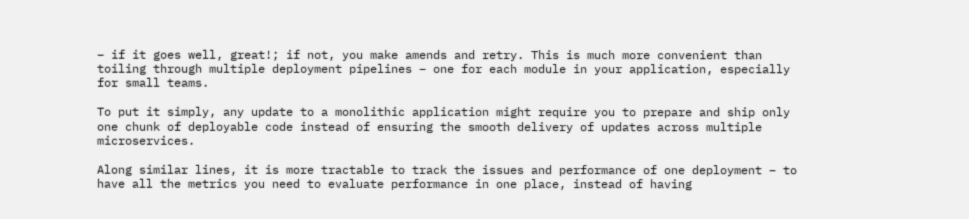– if it goes well, great!; if not, you make amends and retry. This is much more convenient than toiling through multiple deployment pipelines – one for each module in your application, especially for small teams.

To put it simply, any update to a monolithic application might require you to prepare and ship only one chunk of deployable code instead of ensuring the smooth delivery of updates across multiple microservices.

Along similar lines, it is more tractable to track the issues and performance of one deployment – to have all the metrics you need to evaluate performance in one place, instead of having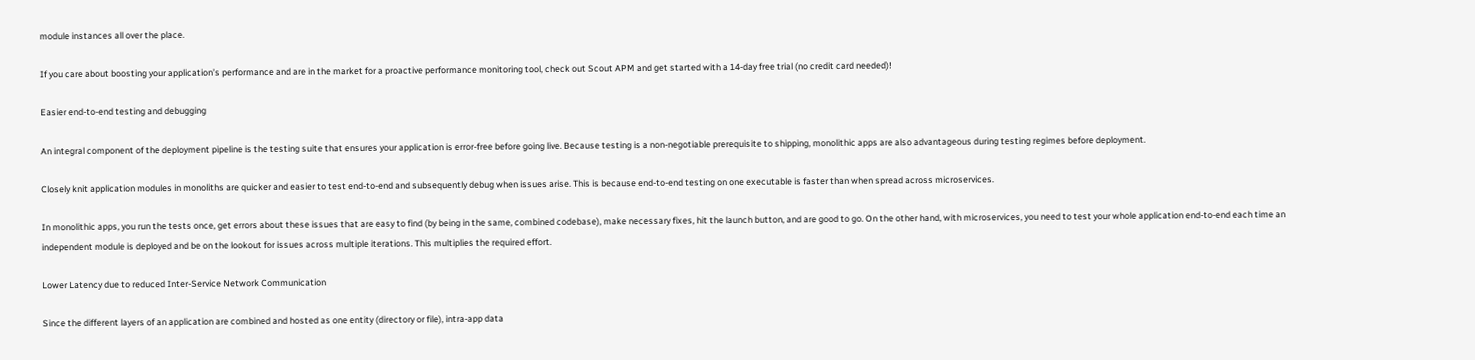module instances all over the place.

If you care about boosting your application’s performance and are in the market for a proactive performance monitoring tool, check out Scout APM and get started with a 14-day free trial (no credit card needed)!

Easier end-to-end testing and debugging

An integral component of the deployment pipeline is the testing suite that ensures your application is error-free before going live. Because testing is a non-negotiable prerequisite to shipping, monolithic apps are also advantageous during testing regimes before deployment.

Closely knit application modules in monoliths are quicker and easier to test end-to-end and subsequently debug when issues arise. This is because end-to-end testing on one executable is faster than when spread across microservices.

In monolithic apps, you run the tests once, get errors about these issues that are easy to find (by being in the same, combined codebase), make necessary fixes, hit the launch button, and are good to go. On the other hand, with microservices, you need to test your whole application end-to-end each time an independent module is deployed and be on the lookout for issues across multiple iterations. This multiplies the required effort.

Lower Latency due to reduced Inter-Service Network Communication

Since the different layers of an application are combined and hosted as one entity (directory or file), intra-app data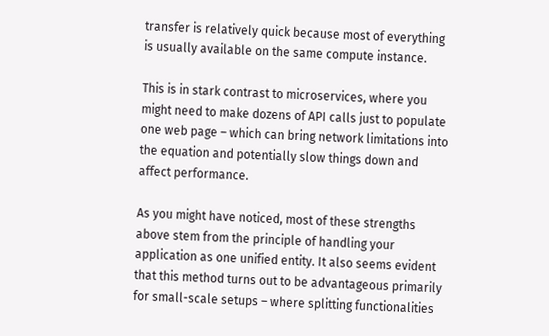transfer is relatively quick because most of everything is usually available on the same compute instance.

This is in stark contrast to microservices, where you might need to make dozens of API calls just to populate one web page – which can bring network limitations into the equation and potentially slow things down and affect performance.

As you might have noticed, most of these strengths above stem from the principle of handling your application as one unified entity. It also seems evident that this method turns out to be advantageous primarily for small-scale setups – where splitting functionalities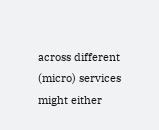across different (micro) services might either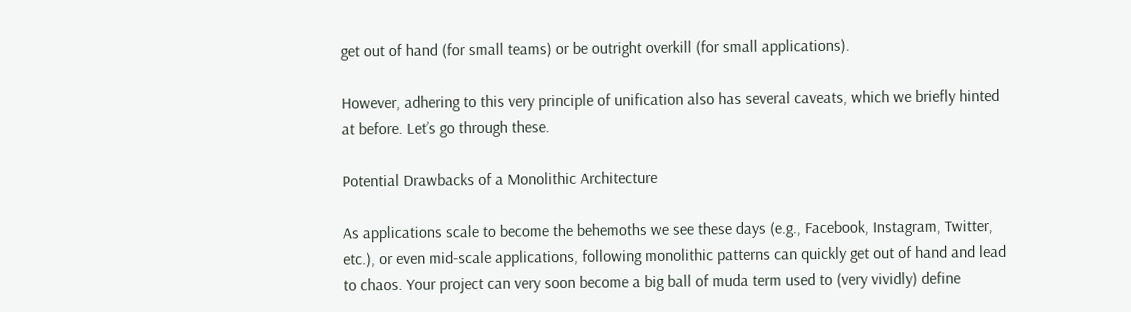get out of hand (for small teams) or be outright overkill (for small applications).

However, adhering to this very principle of unification also has several caveats, which we briefly hinted at before. Let’s go through these.

Potential Drawbacks of a Monolithic Architecture

As applications scale to become the behemoths we see these days (e.g., Facebook, Instagram, Twitter, etc.), or even mid-scale applications, following monolithic patterns can quickly get out of hand and lead to chaos. Your project can very soon become a big ball of muda term used to (very vividly) define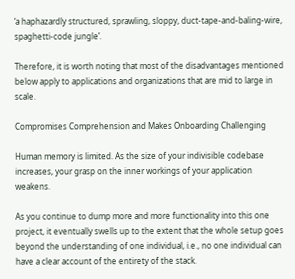‘a haphazardly structured, sprawling, sloppy, duct-tape-and-baling-wire, spaghetti-code jungle’.

Therefore, it is worth noting that most of the disadvantages mentioned below apply to applications and organizations that are mid to large in scale.

Compromises Comprehension and Makes Onboarding Challenging

Human memory is limited. As the size of your indivisible codebase increases, your grasp on the inner workings of your application weakens.

As you continue to dump more and more functionality into this one project, it eventually swells up to the extent that the whole setup goes beyond the understanding of one individual, i.e., no one individual can have a clear account of the entirety of the stack.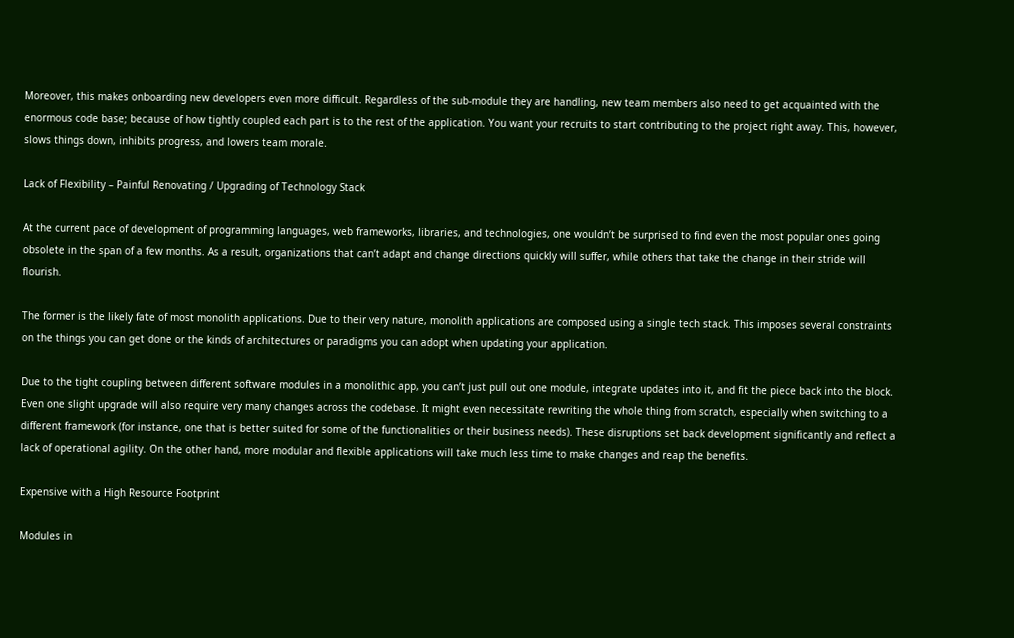Moreover, this makes onboarding new developers even more difficult. Regardless of the sub-module they are handling, new team members also need to get acquainted with the enormous code base; because of how tightly coupled each part is to the rest of the application. You want your recruits to start contributing to the project right away. This, however, slows things down, inhibits progress, and lowers team morale.

Lack of Flexibility – Painful Renovating / Upgrading of Technology Stack

At the current pace of development of programming languages, web frameworks, libraries, and technologies, one wouldn’t be surprised to find even the most popular ones going obsolete in the span of a few months. As a result, organizations that can’t adapt and change directions quickly will suffer, while others that take the change in their stride will flourish.

The former is the likely fate of most monolith applications. Due to their very nature, monolith applications are composed using a single tech stack. This imposes several constraints on the things you can get done or the kinds of architectures or paradigms you can adopt when updating your application.

Due to the tight coupling between different software modules in a monolithic app, you can’t just pull out one module, integrate updates into it, and fit the piece back into the block. Even one slight upgrade will also require very many changes across the codebase. It might even necessitate rewriting the whole thing from scratch, especially when switching to a different framework (for instance, one that is better suited for some of the functionalities or their business needs). These disruptions set back development significantly and reflect a lack of operational agility. On the other hand, more modular and flexible applications will take much less time to make changes and reap the benefits.

Expensive with a High Resource Footprint

Modules in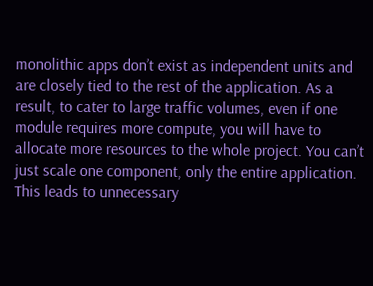monolithic apps don’t exist as independent units and are closely tied to the rest of the application. As a result, to cater to large traffic volumes, even if one module requires more compute, you will have to allocate more resources to the whole project. You can’t just scale one component, only the entire application. This leads to unnecessary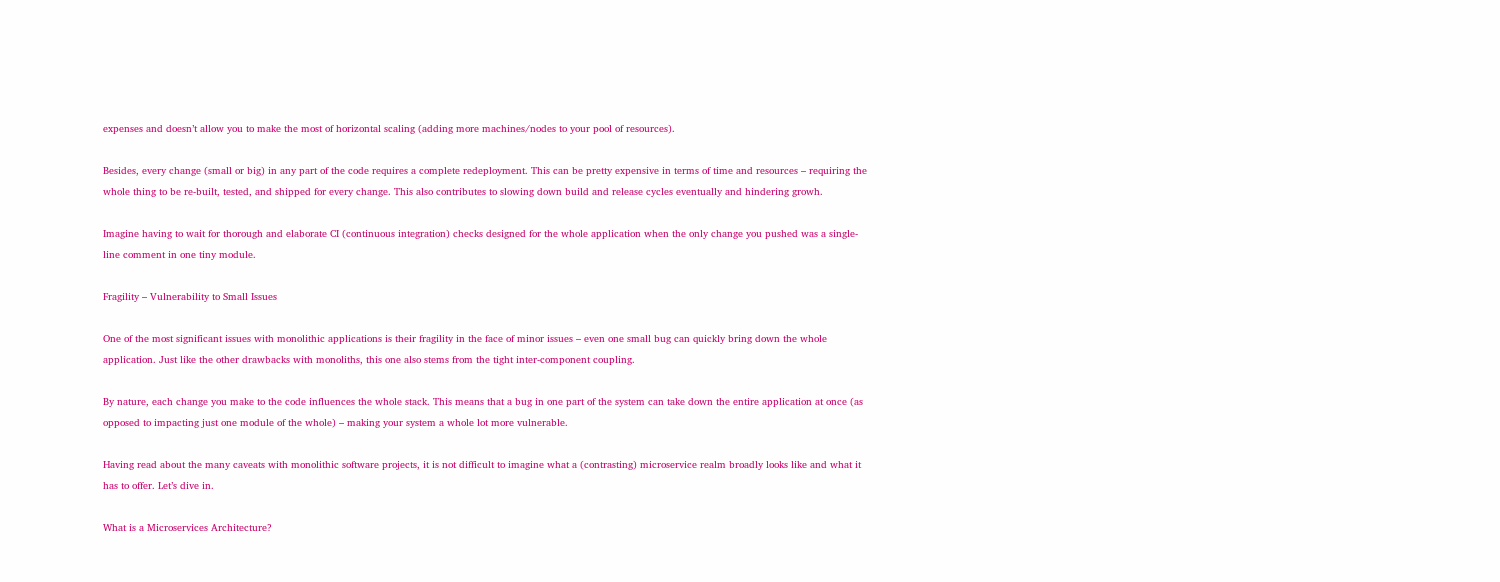expenses and doesn’t allow you to make the most of horizontal scaling (adding more machines/nodes to your pool of resources).

Besides, every change (small or big) in any part of the code requires a complete redeployment. This can be pretty expensive in terms of time and resources – requiring the whole thing to be re-built, tested, and shipped for every change. This also contributes to slowing down build and release cycles eventually and hindering growh.

Imagine having to wait for thorough and elaborate CI (continuous integration) checks designed for the whole application when the only change you pushed was a single-line comment in one tiny module.

Fragility – Vulnerability to Small Issues

One of the most significant issues with monolithic applications is their fragility in the face of minor issues – even one small bug can quickly bring down the whole application. Just like the other drawbacks with monoliths, this one also stems from the tight inter-component coupling.

By nature, each change you make to the code influences the whole stack. This means that a bug in one part of the system can take down the entire application at once (as opposed to impacting just one module of the whole) – making your system a whole lot more vulnerable.

Having read about the many caveats with monolithic software projects, it is not difficult to imagine what a (contrasting) microservice realm broadly looks like and what it has to offer. Let’s dive in.

What is a Microservices Architecture?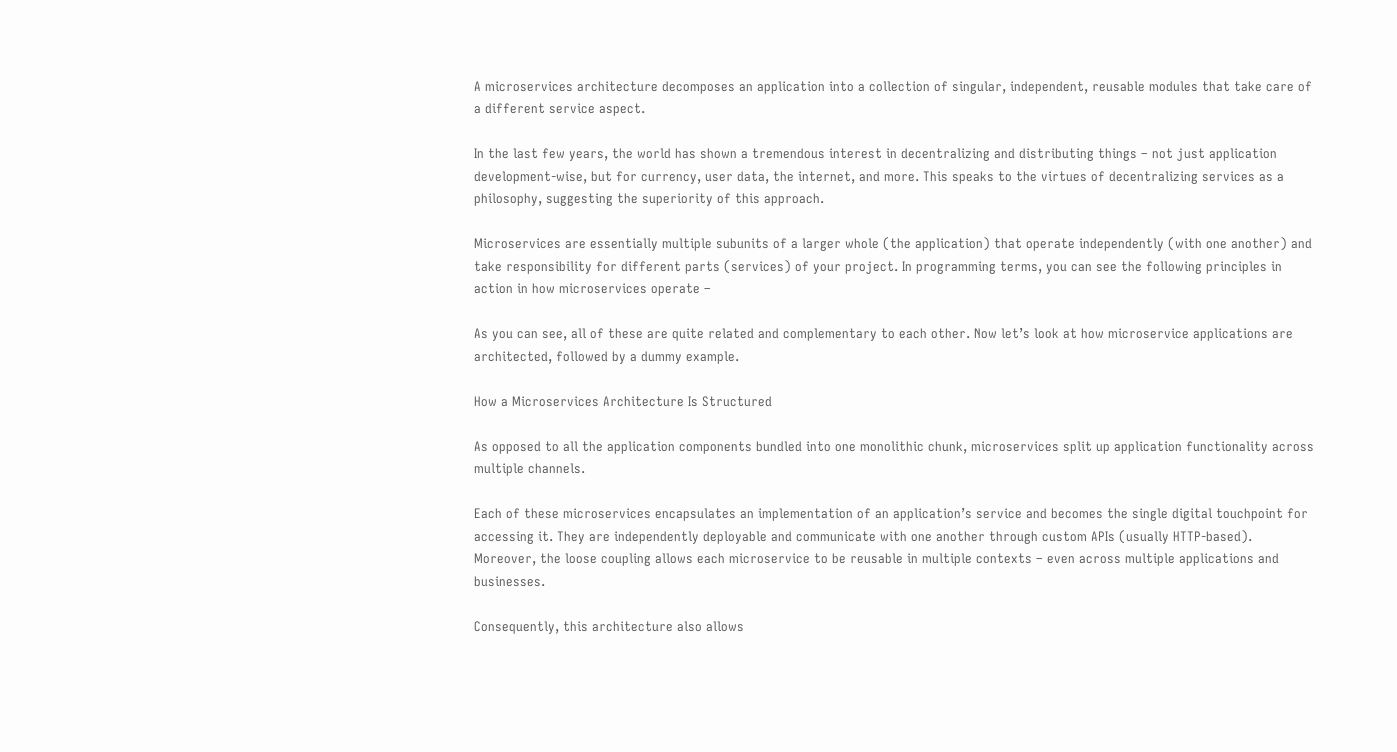A microservices architecture decomposes an application into a collection of singular, independent, reusable modules that take care of a different service aspect.

In the last few years, the world has shown a tremendous interest in decentralizing and distributing things – not just application development-wise, but for currency, user data, the internet, and more. This speaks to the virtues of decentralizing services as a philosophy, suggesting the superiority of this approach.

Microservices are essentially multiple subunits of a larger whole (the application) that operate independently (with one another) and take responsibility for different parts (services) of your project. In programming terms, you can see the following principles in action in how microservices operate –

As you can see, all of these are quite related and complementary to each other. Now let’s look at how microservice applications are architected, followed by a dummy example.

How a Microservices Architecture Is Structured

As opposed to all the application components bundled into one monolithic chunk, microservices split up application functionality across multiple channels.

Each of these microservices encapsulates an implementation of an application’s service and becomes the single digital touchpoint for accessing it. They are independently deployable and communicate with one another through custom APIs (usually HTTP-based). Moreover, the loose coupling allows each microservice to be reusable in multiple contexts – even across multiple applications and businesses.

Consequently, this architecture also allows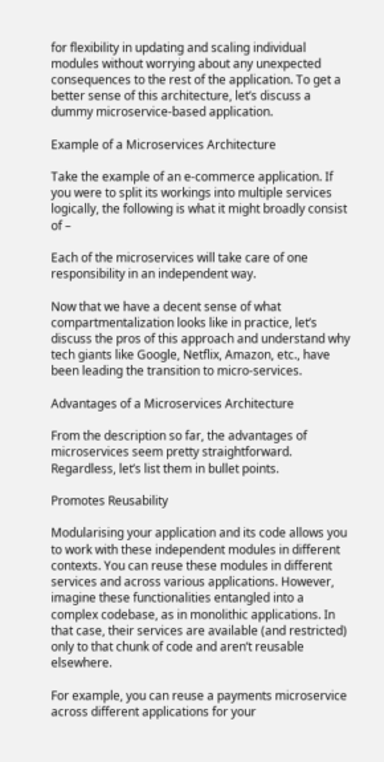for flexibility in updating and scaling individual modules without worrying about any unexpected consequences to the rest of the application. To get a better sense of this architecture, let’s discuss a dummy microservice-based application.

Example of a Microservices Architecture

Take the example of an e-commerce application. If you were to split its workings into multiple services logically, the following is what it might broadly consist of –

Each of the microservices will take care of one responsibility in an independent way.

Now that we have a decent sense of what compartmentalization looks like in practice, let’s discuss the pros of this approach and understand why tech giants like Google, Netflix, Amazon, etc., have been leading the transition to micro-services.

Advantages of a Microservices Architecture

From the description so far, the advantages of microservices seem pretty straightforward. Regardless, let’s list them in bullet points.

Promotes Reusability

Modularising your application and its code allows you to work with these independent modules in different contexts. You can reuse these modules in different services and across various applications. However, imagine these functionalities entangled into a complex codebase, as in monolithic applications. In that case, their services are available (and restricted) only to that chunk of code and aren’t reusable elsewhere.

For example, you can reuse a payments microservice across different applications for your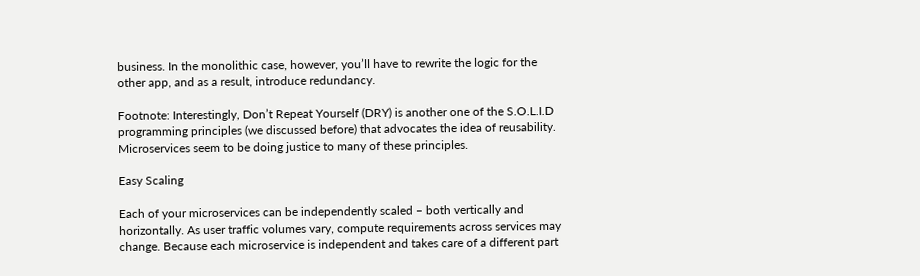business. In the monolithic case, however, you’ll have to rewrite the logic for the other app, and as a result, introduce redundancy.

Footnote: Interestingly, Don’t Repeat Yourself (DRY) is another one of the S.O.L.I.D programming principles (we discussed before) that advocates the idea of reusability. Microservices seem to be doing justice to many of these principles.

Easy Scaling

Each of your microservices can be independently scaled – both vertically and horizontally. As user traffic volumes vary, compute requirements across services may change. Because each microservice is independent and takes care of a different part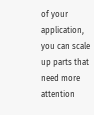of your application, you can scale up parts that need more attention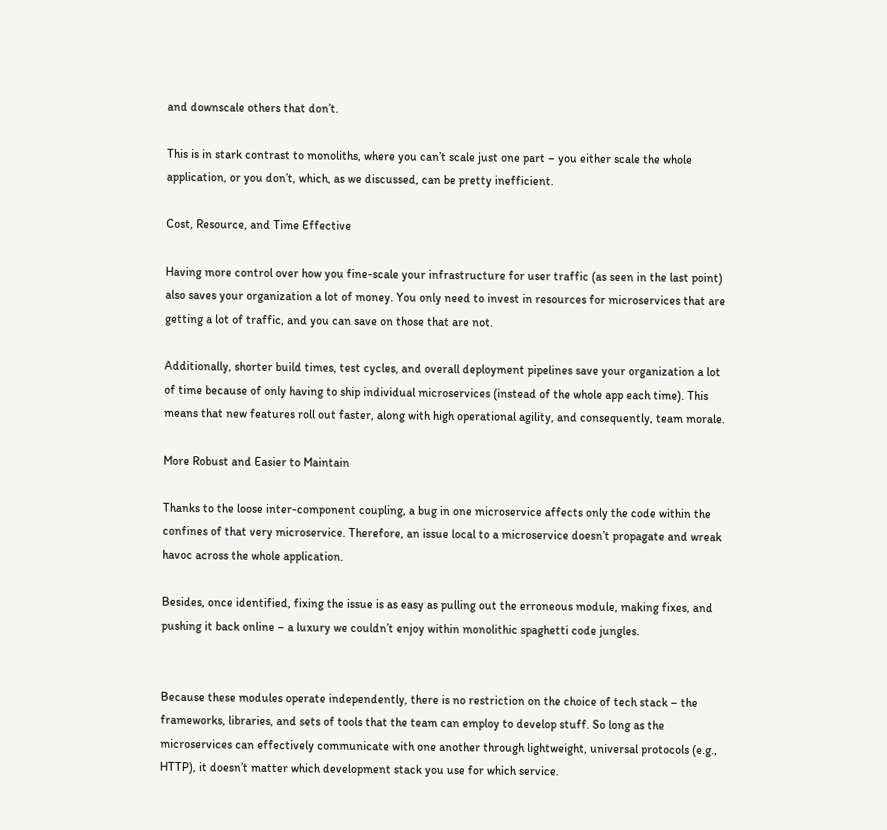and downscale others that don’t.

This is in stark contrast to monoliths, where you can’t scale just one part – you either scale the whole application, or you don’t, which, as we discussed, can be pretty inefficient.

Cost, Resource, and Time Effective

Having more control over how you fine-scale your infrastructure for user traffic (as seen in the last point) also saves your organization a lot of money. You only need to invest in resources for microservices that are getting a lot of traffic, and you can save on those that are not.

Additionally, shorter build times, test cycles, and overall deployment pipelines save your organization a lot of time because of only having to ship individual microservices (instead of the whole app each time). This means that new features roll out faster, along with high operational agility, and consequently, team morale.

More Robust and Easier to Maintain

Thanks to the loose inter-component coupling, a bug in one microservice affects only the code within the confines of that very microservice. Therefore, an issue local to a microservice doesn’t propagate and wreak havoc across the whole application.

Besides, once identified, fixing the issue is as easy as pulling out the erroneous module, making fixes, and pushing it back online – a luxury we couldn’t enjoy within monolithic spaghetti code jungles.


Because these modules operate independently, there is no restriction on the choice of tech stack – the frameworks, libraries, and sets of tools that the team can employ to develop stuff. So long as the microservices can effectively communicate with one another through lightweight, universal protocols (e.g., HTTP), it doesn’t matter which development stack you use for which service.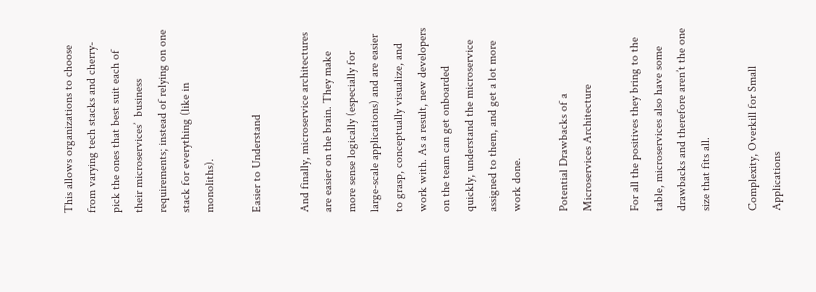This allows organizations to choose from varying tech stacks and cherry-pick the ones that best suit each of their microservices’  business requirements; instead of relying on one stack for everything (like in monoliths).

Easier to Understand

And finally, microservice architectures are easier on the brain. They make more sense logically (especially for large-scale applications) and are easier to grasp, conceptually visualize, and work with. As a result, new developers on the team can get onboarded quickly, understand the microservice assigned to them, and get a lot more work done.

Potential Drawbacks of a Microservices Architecture

For all the positives they bring to the table, microservices also have some drawbacks and therefore aren’t the one size that fits all.

Complexity, Overkill for Small Applications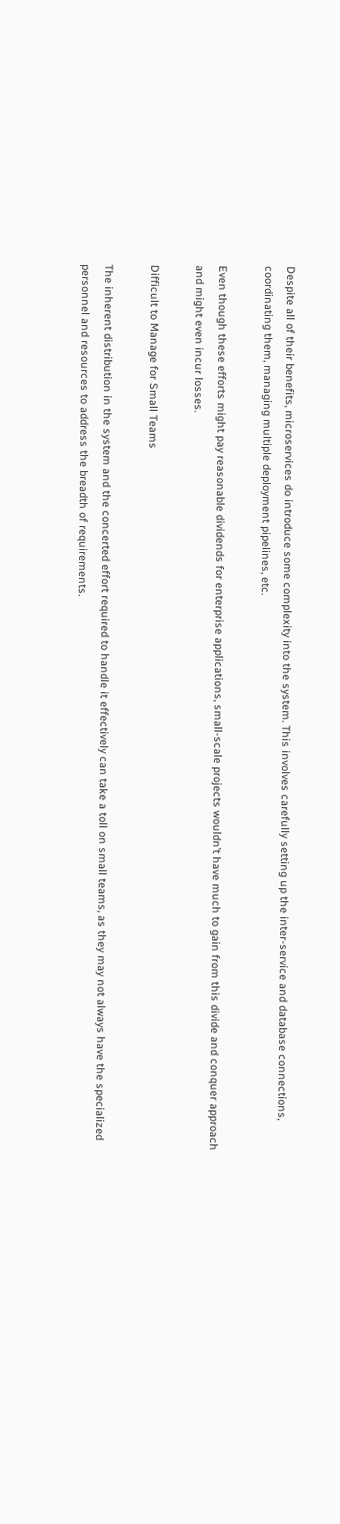Despite all of their benefits, microservices do introduce some complexity into the system. This involves carefully setting up the inter-service and database connections, coordinating them, managing multiple deployment pipelines, etc.

Even though these efforts might pay reasonable dividends for enterprise applications, small-scale projects wouldn’t have much to gain from this divide and conquer approach and might even incur losses.

Difficult to Manage for Small Teams

The inherent distribution in the system and the concerted effort required to handle it effectively can take a toll on small teams, as they may not always have the specialized personnel and resources to address the breadth of requirements.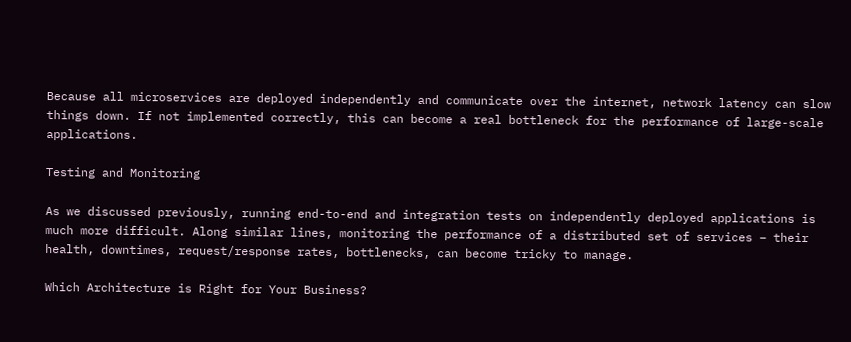Because all microservices are deployed independently and communicate over the internet, network latency can slow things down. If not implemented correctly, this can become a real bottleneck for the performance of large-scale applications.

Testing and Monitoring

As we discussed previously, running end-to-end and integration tests on independently deployed applications is much more difficult. Along similar lines, monitoring the performance of a distributed set of services – their health, downtimes, request/response rates, bottlenecks, can become tricky to manage.

Which Architecture is Right for Your Business?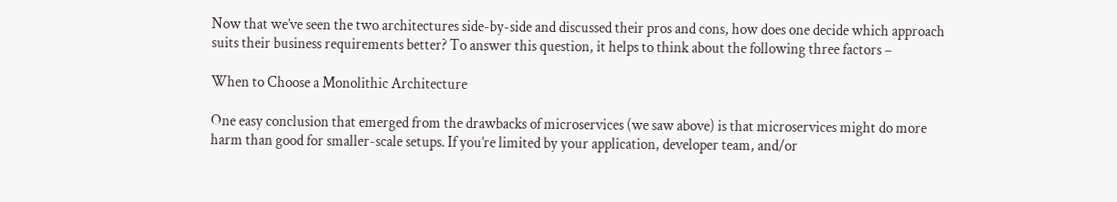Now that we’ve seen the two architectures side-by-side and discussed their pros and cons, how does one decide which approach suits their business requirements better? To answer this question, it helps to think about the following three factors –

When to Choose a Monolithic Architecture

One easy conclusion that emerged from the drawbacks of microservices (we saw above) is that microservices might do more harm than good for smaller-scale setups. If you’re limited by your application, developer team, and/or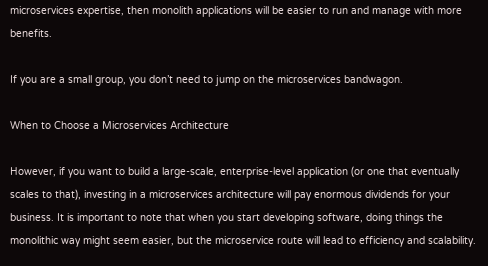microservices expertise, then monolith applications will be easier to run and manage with more benefits.

If you are a small group, you don’t need to jump on the microservices bandwagon.

When to Choose a Microservices Architecture

However, if you want to build a large-scale, enterprise-level application (or one that eventually scales to that), investing in a microservices architecture will pay enormous dividends for your business. It is important to note that when you start developing software, doing things the monolithic way might seem easier, but the microservice route will lead to efficiency and scalability.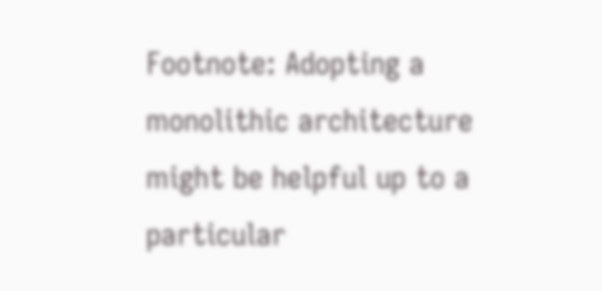Footnote: Adopting a monolithic architecture might be helpful up to a particular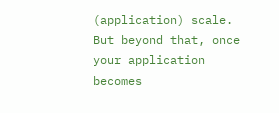(application) scale. But beyond that, once your application becomes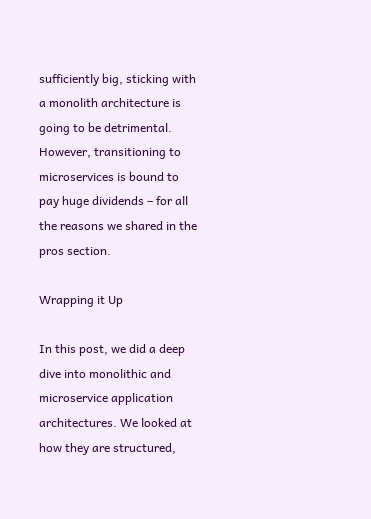sufficiently big, sticking with a monolith architecture is going to be detrimental. However, transitioning to microservices is bound to pay huge dividends – for all the reasons we shared in the pros section.

Wrapping it Up

In this post, we did a deep dive into monolithic and microservice application architectures. We looked at how they are structured,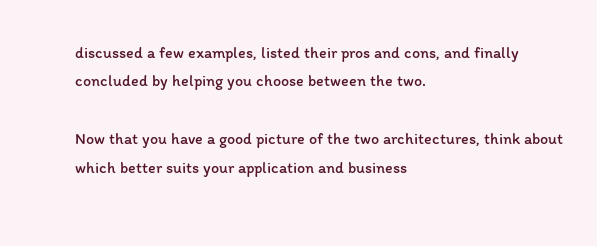discussed a few examples, listed their pros and cons, and finally concluded by helping you choose between the two.

Now that you have a good picture of the two architectures, think about which better suits your application and business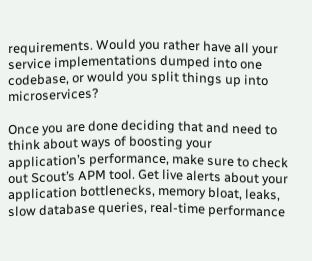requirements. Would you rather have all your service implementations dumped into one codebase, or would you split things up into microservices?

Once you are done deciding that and need to think about ways of boosting your application’s performance, make sure to check out Scout’s APM tool. Get live alerts about your application bottlenecks, memory bloat, leaks, slow database queries, real-time performance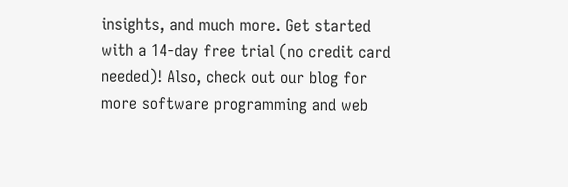insights, and much more. Get started with a 14-day free trial (no credit card needed)! Also, check out our blog for more software programming and web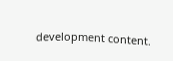development content.